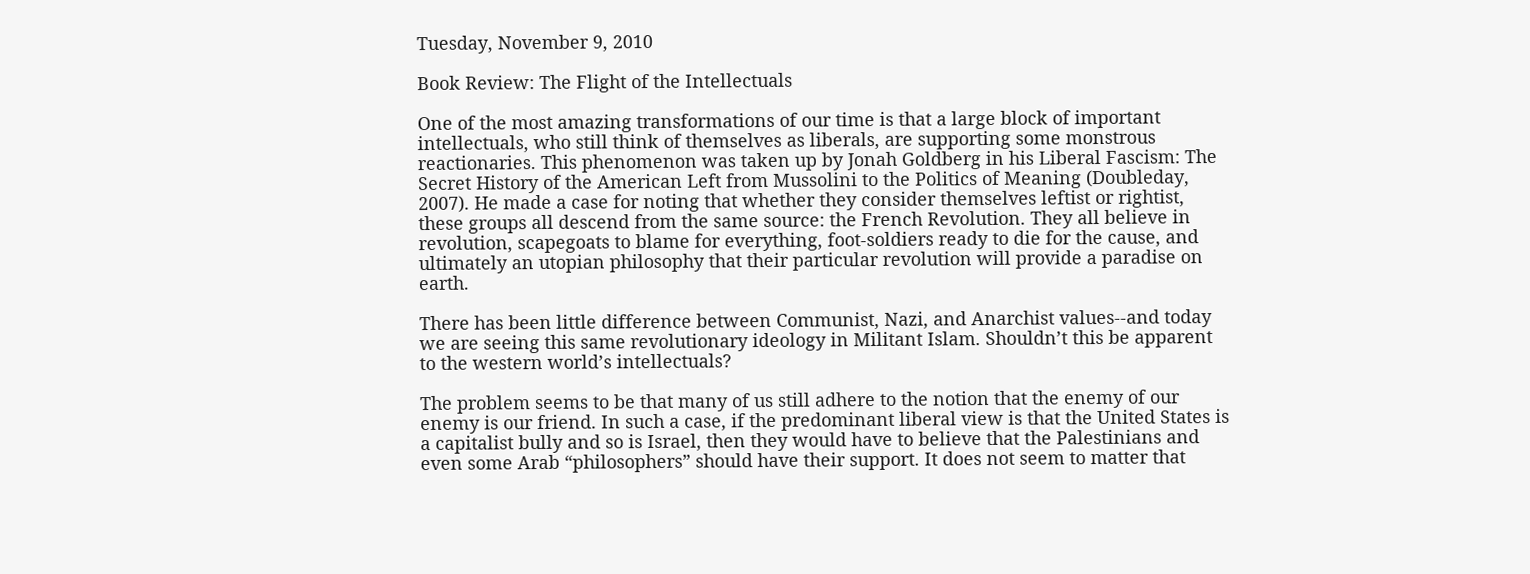Tuesday, November 9, 2010

Book Review: The Flight of the Intellectuals

One of the most amazing transformations of our time is that a large block of important intellectuals, who still think of themselves as liberals, are supporting some monstrous reactionaries. This phenomenon was taken up by Jonah Goldberg in his Liberal Fascism: The Secret History of the American Left from Mussolini to the Politics of Meaning (Doubleday, 2007). He made a case for noting that whether they consider themselves leftist or rightist, these groups all descend from the same source: the French Revolution. They all believe in revolution, scapegoats to blame for everything, foot-soldiers ready to die for the cause, and ultimately an utopian philosophy that their particular revolution will provide a paradise on earth.

There has been little difference between Communist, Nazi, and Anarchist values--and today we are seeing this same revolutionary ideology in Militant Islam. Shouldn’t this be apparent to the western world’s intellectuals?

The problem seems to be that many of us still adhere to the notion that the enemy of our enemy is our friend. In such a case, if the predominant liberal view is that the United States is a capitalist bully and so is Israel, then they would have to believe that the Palestinians and even some Arab “philosophers” should have their support. It does not seem to matter that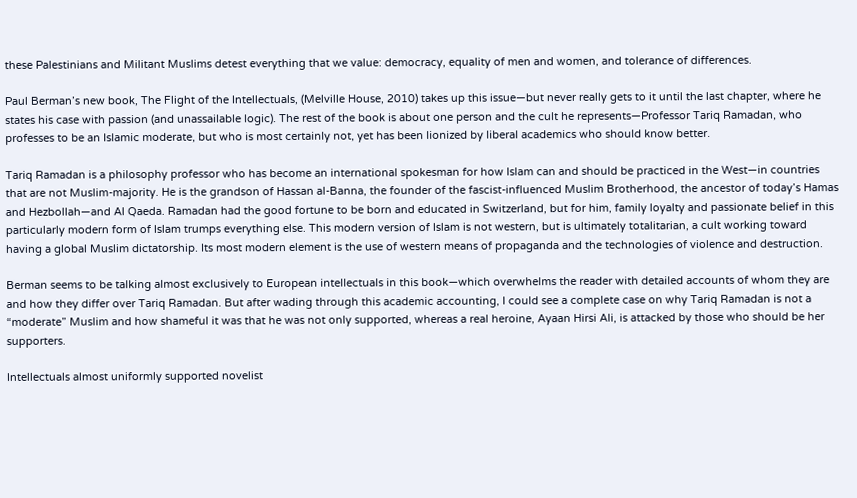these Palestinians and Militant Muslims detest everything that we value: democracy, equality of men and women, and tolerance of differences.

Paul Berman’s new book, The Flight of the Intellectuals, (Melville House, 2010) takes up this issue—but never really gets to it until the last chapter, where he states his case with passion (and unassailable logic). The rest of the book is about one person and the cult he represents—Professor Tariq Ramadan, who professes to be an Islamic moderate, but who is most certainly not, yet has been lionized by liberal academics who should know better.

Tariq Ramadan is a philosophy professor who has become an international spokesman for how Islam can and should be practiced in the West—in countries that are not Muslim-majority. He is the grandson of Hassan al-Banna, the founder of the fascist-influenced Muslim Brotherhood, the ancestor of today’s Hamas and Hezbollah—and Al Qaeda. Ramadan had the good fortune to be born and educated in Switzerland, but for him, family loyalty and passionate belief in this particularly modern form of Islam trumps everything else. This modern version of Islam is not western, but is ultimately totalitarian, a cult working toward having a global Muslim dictatorship. Its most modern element is the use of western means of propaganda and the technologies of violence and destruction.

Berman seems to be talking almost exclusively to European intellectuals in this book—which overwhelms the reader with detailed accounts of whom they are and how they differ over Tariq Ramadan. But after wading through this academic accounting, I could see a complete case on why Tariq Ramadan is not a “moderate” Muslim and how shameful it was that he was not only supported, whereas a real heroine, Ayaan Hirsi Ali, is attacked by those who should be her supporters.

Intellectuals almost uniformly supported novelist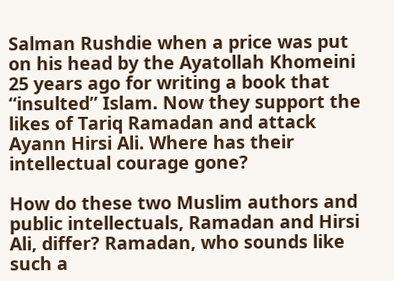Salman Rushdie when a price was put on his head by the Ayatollah Khomeini 25 years ago for writing a book that “insulted” Islam. Now they support the likes of Tariq Ramadan and attack Ayann Hirsi Ali. Where has their intellectual courage gone?

How do these two Muslim authors and public intellectuals, Ramadan and Hirsi Ali, differ? Ramadan, who sounds like such a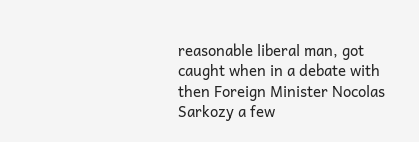reasonable liberal man, got caught when in a debate with then Foreign Minister Nocolas Sarkozy a few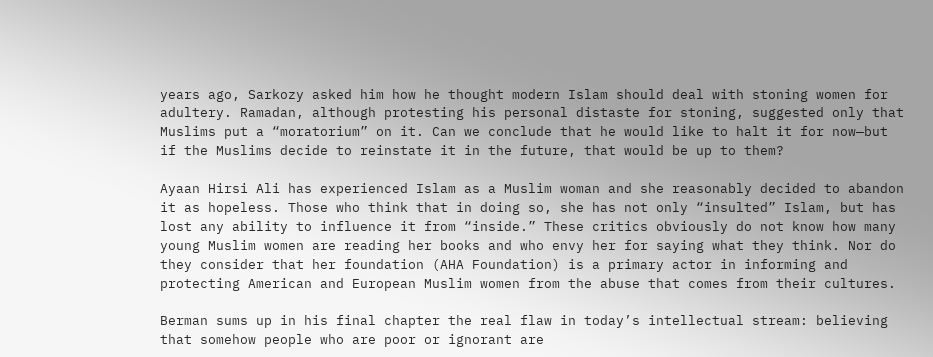years ago, Sarkozy asked him how he thought modern Islam should deal with stoning women for adultery. Ramadan, although protesting his personal distaste for stoning, suggested only that Muslims put a “moratorium” on it. Can we conclude that he would like to halt it for now—but if the Muslims decide to reinstate it in the future, that would be up to them?

Ayaan Hirsi Ali has experienced Islam as a Muslim woman and she reasonably decided to abandon it as hopeless. Those who think that in doing so, she has not only “insulted” Islam, but has lost any ability to influence it from “inside.” These critics obviously do not know how many young Muslim women are reading her books and who envy her for saying what they think. Nor do they consider that her foundation (AHA Foundation) is a primary actor in informing and protecting American and European Muslim women from the abuse that comes from their cultures.

Berman sums up in his final chapter the real flaw in today’s intellectual stream: believing that somehow people who are poor or ignorant are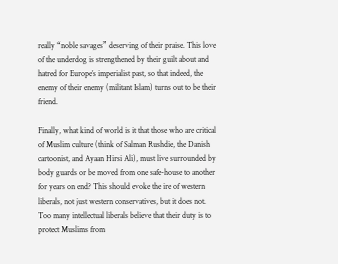really “noble savages” deserving of their praise. This love of the underdog is strengthened by their guilt about and hatred for Europe’s imperialist past, so that indeed, the enemy of their enemy (militant Islam) turns out to be their friend.

Finally, what kind of world is it that those who are critical of Muslim culture (think of Salman Rushdie, the Danish cartoonist, and Ayaan Hirsi Ali), must live surrounded by body guards or be moved from one safe-house to another for years on end? This should evoke the ire of western liberals, not just western conservatives, but it does not. Too many intellectual liberals believe that their duty is to protect Muslims from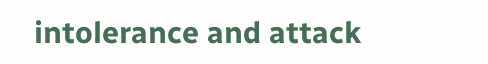intolerance and attack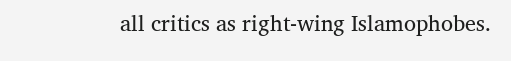all critics as right-wing Islamophobes.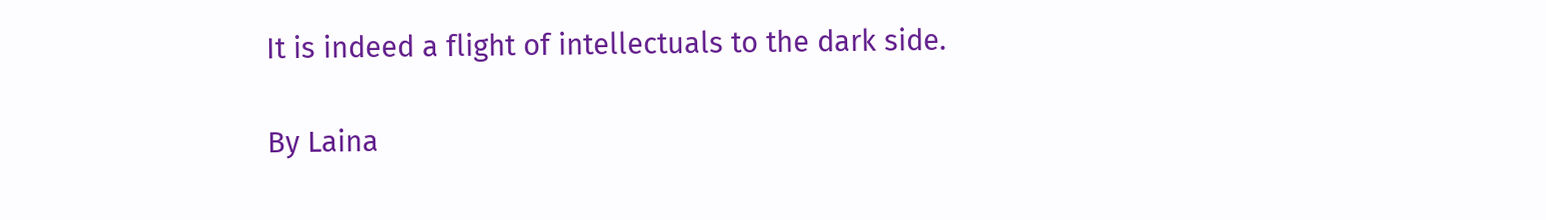It is indeed a flight of intellectuals to the dark side.

By Laina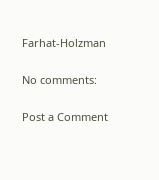Farhat-Holzman

No comments:

Post a Comment